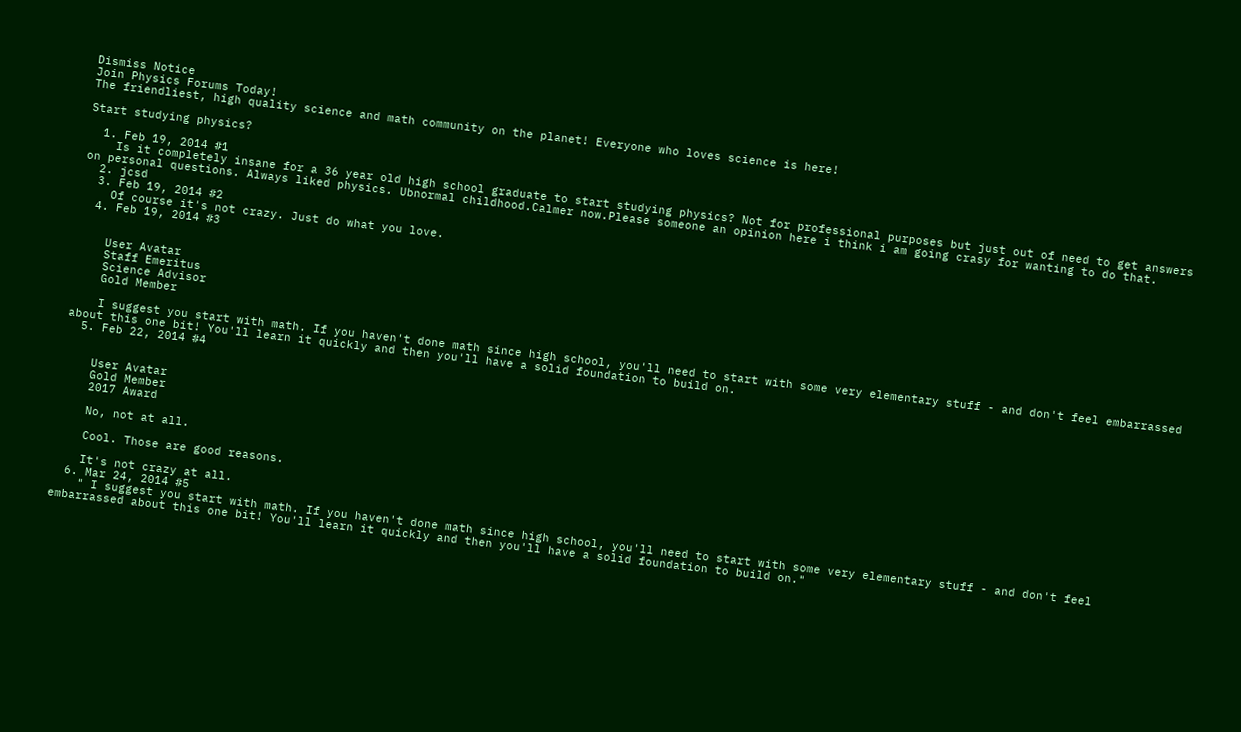Dismiss Notice
Join Physics Forums Today!
The friendliest, high quality science and math community on the planet! Everyone who loves science is here!

Start studying physics?

  1. Feb 19, 2014 #1
    Is it completely insane for a 36 year old high school graduate to start studying physics? Not for professional purposes but just out of need to get answers on personal questions. Always liked physics. Ubnormal childhood.Calmer now.Please someone an opinion here i think i am going crasy for wanting to do that.
  2. jcsd
  3. Feb 19, 2014 #2
    Of course it's not crazy. Just do what you love.
  4. Feb 19, 2014 #3


    User Avatar
    Staff Emeritus
    Science Advisor
    Gold Member

    I suggest you start with math. If you haven't done math since high school, you'll need to start with some very elementary stuff - and don't feel embarrassed about this one bit! You'll learn it quickly and then you'll have a solid foundation to build on.
  5. Feb 22, 2014 #4


    User Avatar
    Gold Member
    2017 Award

    No, not at all.

    Cool. Those are good reasons.

    It's not crazy at all.
  6. Mar 24, 2014 #5
    " I suggest you start with math. If you haven't done math since high school, you'll need to start with some very elementary stuff - and don't feel embarrassed about this one bit! You'll learn it quickly and then you'll have a solid foundation to build on."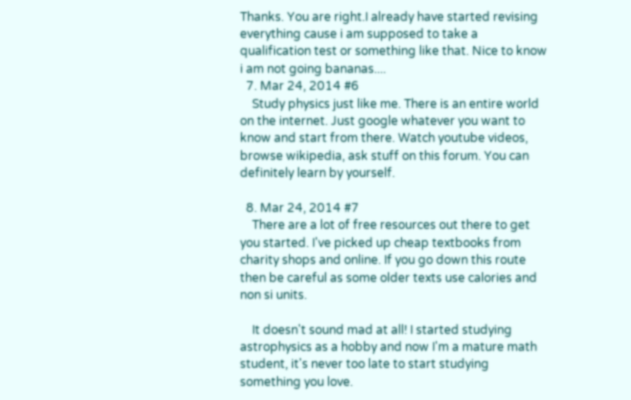Thanks. You are right.I already have started revising everything cause i am supposed to take a qualification test or something like that. Nice to know i am not going bananas....
  7. Mar 24, 2014 #6
    Study physics just like me. There is an entire world on the internet. Just google whatever you want to know and start from there. Watch youtube videos, browse wikipedia, ask stuff on this forum. You can definitely learn by yourself.

  8. Mar 24, 2014 #7
    There are a lot of free resources out there to get you started. I've picked up cheap textbooks from charity shops and online. If you go down this route then be careful as some older texts use calories and non si units.

    It doesn't sound mad at all! I started studying astrophysics as a hobby and now I'm a mature math student, it's never too late to start studying something you love.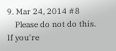9. Mar 24, 2014 #8
    Please do not do this. If you're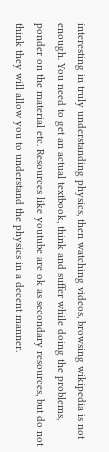interesting in truly understanding physics, then watching videos, browsing wikipedia is not enough. You need to get an actual textbook, think and suffer while doing the problems, ponder on the material etc. Resources like youtube are ok as secondary resources, but do not think they will allow you to understand the physics in a decent manner.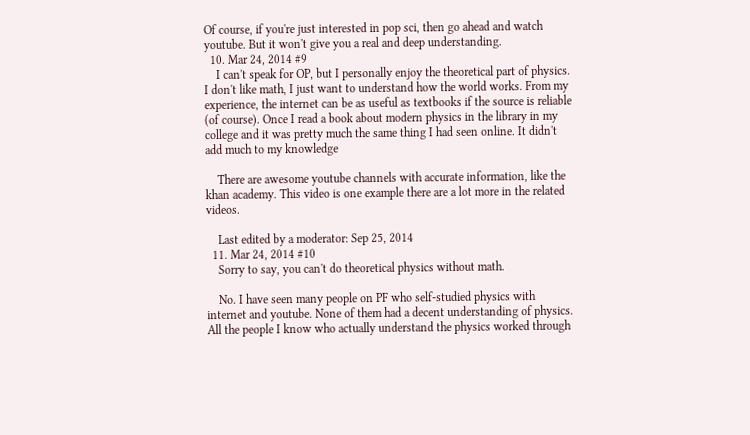Of course, if you're just interested in pop sci, then go ahead and watch youtube. But it won't give you a real and deep understanding.
  10. Mar 24, 2014 #9
    I can't speak for OP, but I personally enjoy the theoretical part of physics. I don't like math, I just want to understand how the world works. From my experience, the internet can be as useful as textbooks if the source is reliable (of course). Once I read a book about modern physics in the library in my college and it was pretty much the same thing I had seen online. It didn't add much to my knowledge

    There are awesome youtube channels with accurate information, like the khan academy. This video is one example there are a lot more in the related videos.

    Last edited by a moderator: Sep 25, 2014
  11. Mar 24, 2014 #10
    Sorry to say, you can't do theoretical physics without math.

    No. I have seen many people on PF who self-studied physics with internet and youtube. None of them had a decent understanding of physics. All the people I know who actually understand the physics worked through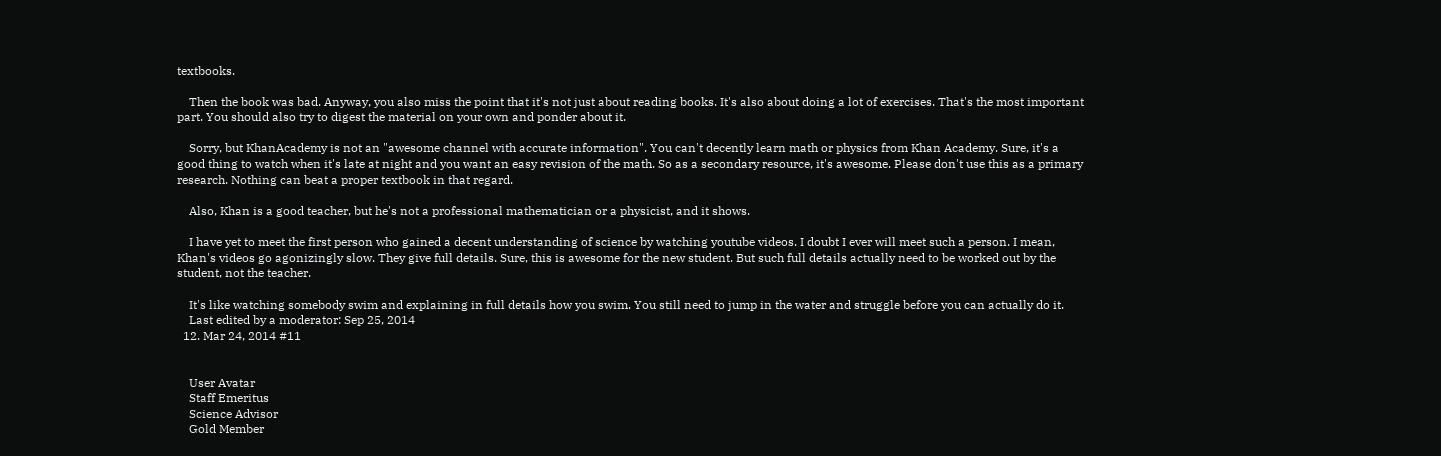textbooks.

    Then the book was bad. Anyway, you also miss the point that it's not just about reading books. It's also about doing a lot of exercises. That's the most important part. You should also try to digest the material on your own and ponder about it.

    Sorry, but KhanAcademy is not an "awesome channel with accurate information". You can't decently learn math or physics from Khan Academy. Sure, it's a good thing to watch when it's late at night and you want an easy revision of the math. So as a secondary resource, it's awesome. Please don't use this as a primary research. Nothing can beat a proper textbook in that regard.

    Also, Khan is a good teacher, but he's not a professional mathematician or a physicist, and it shows.

    I have yet to meet the first person who gained a decent understanding of science by watching youtube videos. I doubt I ever will meet such a person. I mean, Khan's videos go agonizingly slow. They give full details. Sure, this is awesome for the new student. But such full details actually need to be worked out by the student, not the teacher.

    It's like watching somebody swim and explaining in full details how you swim. You still need to jump in the water and struggle before you can actually do it.
    Last edited by a moderator: Sep 25, 2014
  12. Mar 24, 2014 #11


    User Avatar
    Staff Emeritus
    Science Advisor
    Gold Member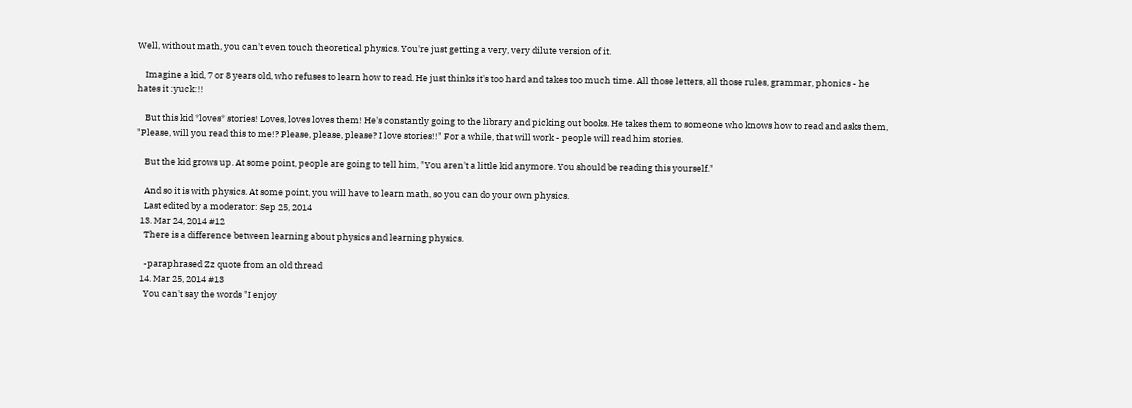Well, without math, you can't even touch theoretical physics. You're just getting a very, very dilute version of it.

    Imagine a kid, 7 or 8 years old, who refuses to learn how to read. He just thinks it's too hard and takes too much time. All those letters, all those rules, grammar, phonics - he hates it :yuck:!!

    But this kid *loves* stories! Loves, loves loves them! He's constantly going to the library and picking out books. He takes them to someone who knows how to read and asks them, "Please, will you read this to me!? Please, please, please? I love stories!!" For a while, that will work - people will read him stories.

    But the kid grows up. At some point, people are going to tell him, "You aren't a little kid anymore. You should be reading this yourself."

    And so it is with physics. At some point, you will have to learn math, so you can do your own physics.
    Last edited by a moderator: Sep 25, 2014
  13. Mar 24, 2014 #12
    There is a difference between learning about physics and learning physics.

    -paraphrased Zz quote from an old thread
  14. Mar 25, 2014 #13
    You can't say the words "I enjoy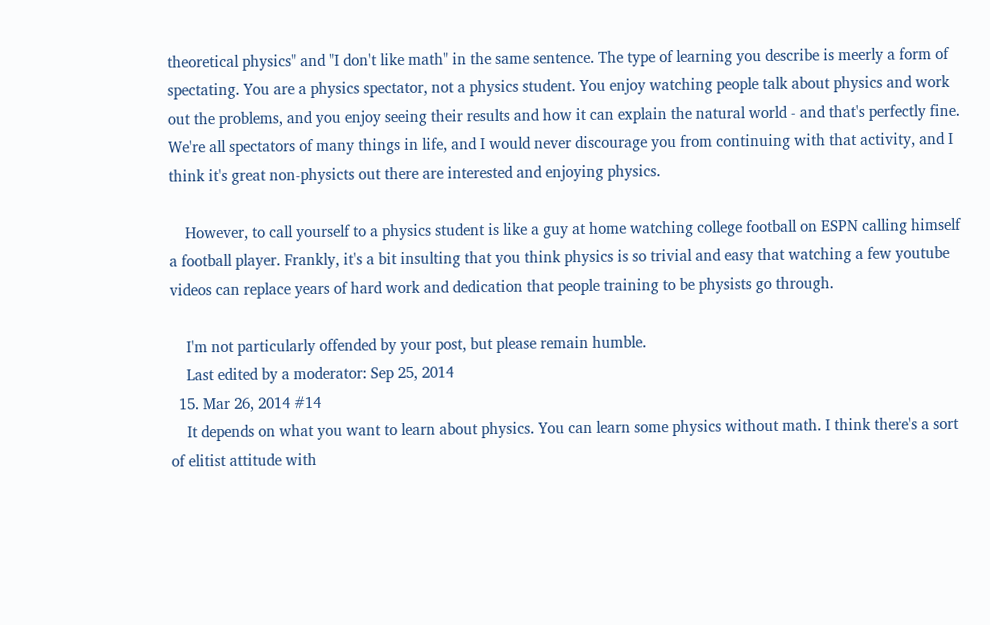theoretical physics" and "I don't like math" in the same sentence. The type of learning you describe is meerly a form of spectating. You are a physics spectator, not a physics student. You enjoy watching people talk about physics and work out the problems, and you enjoy seeing their results and how it can explain the natural world - and that's perfectly fine. We're all spectators of many things in life, and I would never discourage you from continuing with that activity, and I think it's great non-physicts out there are interested and enjoying physics.

    However, to call yourself to a physics student is like a guy at home watching college football on ESPN calling himself a football player. Frankly, it's a bit insulting that you think physics is so trivial and easy that watching a few youtube videos can replace years of hard work and dedication that people training to be physists go through.

    I'm not particularly offended by your post, but please remain humble.
    Last edited by a moderator: Sep 25, 2014
  15. Mar 26, 2014 #14
    It depends on what you want to learn about physics. You can learn some physics without math. I think there's a sort of elitist attitude with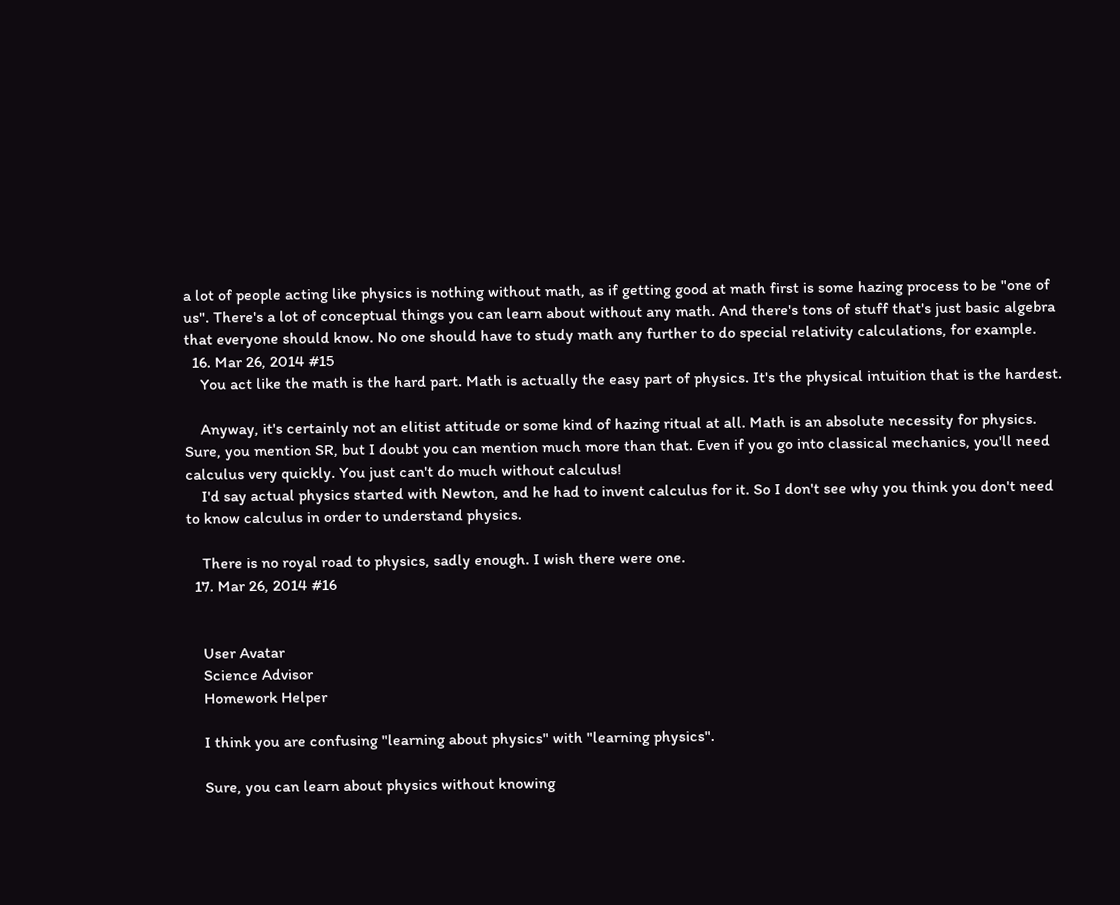a lot of people acting like physics is nothing without math, as if getting good at math first is some hazing process to be "one of us". There's a lot of conceptual things you can learn about without any math. And there's tons of stuff that's just basic algebra that everyone should know. No one should have to study math any further to do special relativity calculations, for example.
  16. Mar 26, 2014 #15
    You act like the math is the hard part. Math is actually the easy part of physics. It's the physical intuition that is the hardest.

    Anyway, it's certainly not an elitist attitude or some kind of hazing ritual at all. Math is an absolute necessity for physics. Sure, you mention SR, but I doubt you can mention much more than that. Even if you go into classical mechanics, you'll need calculus very quickly. You just can't do much without calculus!
    I'd say actual physics started with Newton, and he had to invent calculus for it. So I don't see why you think you don't need to know calculus in order to understand physics.

    There is no royal road to physics, sadly enough. I wish there were one.
  17. Mar 26, 2014 #16


    User Avatar
    Science Advisor
    Homework Helper

    I think you are confusing "learning about physics" with "learning physics".

    Sure, you can learn about physics without knowing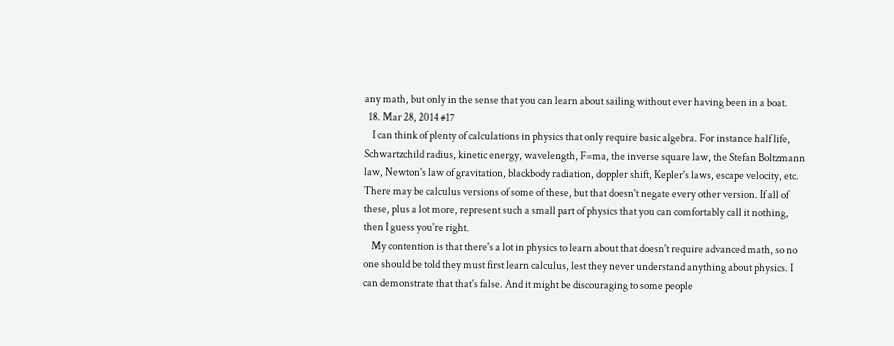any math, but only in the sense that you can learn about sailing without ever having been in a boat.
  18. Mar 28, 2014 #17
    I can think of plenty of calculations in physics that only require basic algebra. For instance half life, Schwartzchild radius, kinetic energy, wavelength, F=ma, the inverse square law, the Stefan Boltzmann law, Newton's law of gravitation, blackbody radiation, doppler shift, Kepler's laws, escape velocity, etc. There may be calculus versions of some of these, but that doesn't negate every other version. If all of these, plus a lot more, represent such a small part of physics that you can comfortably call it nothing, then I guess you're right.
    My contention is that there's a lot in physics to learn about that doesn't require advanced math, so no one should be told they must first learn calculus, lest they never understand anything about physics. I can demonstrate that that's false. And it might be discouraging to some people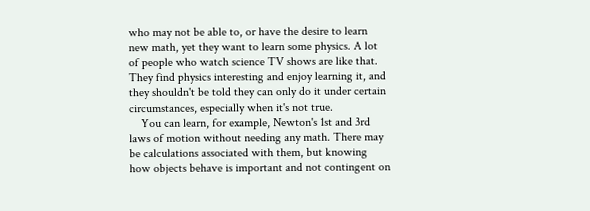who may not be able to, or have the desire to learn new math, yet they want to learn some physics. A lot of people who watch science TV shows are like that. They find physics interesting and enjoy learning it, and they shouldn't be told they can only do it under certain circumstances, especially when it's not true.
    You can learn, for example, Newton's 1st and 3rd laws of motion without needing any math. There may be calculations associated with them, but knowing how objects behave is important and not contingent on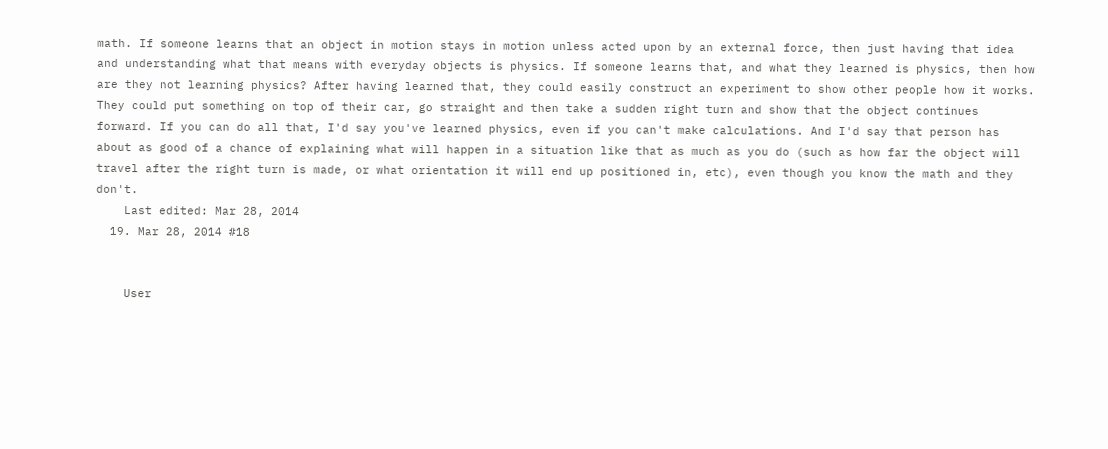math. If someone learns that an object in motion stays in motion unless acted upon by an external force, then just having that idea and understanding what that means with everyday objects is physics. If someone learns that, and what they learned is physics, then how are they not learning physics? After having learned that, they could easily construct an experiment to show other people how it works. They could put something on top of their car, go straight and then take a sudden right turn and show that the object continues forward. If you can do all that, I'd say you've learned physics, even if you can't make calculations. And I'd say that person has about as good of a chance of explaining what will happen in a situation like that as much as you do (such as how far the object will travel after the right turn is made, or what orientation it will end up positioned in, etc), even though you know the math and they don't.
    Last edited: Mar 28, 2014
  19. Mar 28, 2014 #18


    User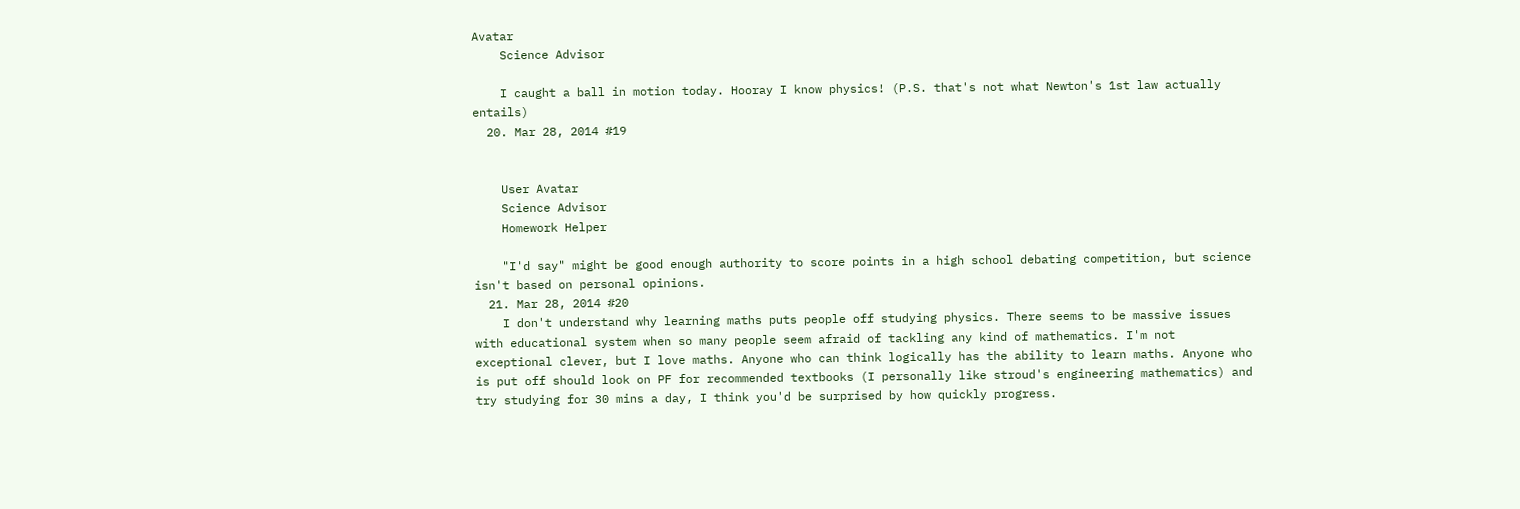Avatar
    Science Advisor

    I caught a ball in motion today. Hooray I know physics! (P.S. that's not what Newton's 1st law actually entails)
  20. Mar 28, 2014 #19


    User Avatar
    Science Advisor
    Homework Helper

    "I'd say" might be good enough authority to score points in a high school debating competition, but science isn't based on personal opinions.
  21. Mar 28, 2014 #20
    I don't understand why learning maths puts people off studying physics. There seems to be massive issues with educational system when so many people seem afraid of tackling any kind of mathematics. I'm not exceptional clever, but I love maths. Anyone who can think logically has the ability to learn maths. Anyone who is put off should look on PF for recommended textbooks (I personally like stroud's engineering mathematics) and try studying for 30 mins a day, I think you'd be surprised by how quickly progress.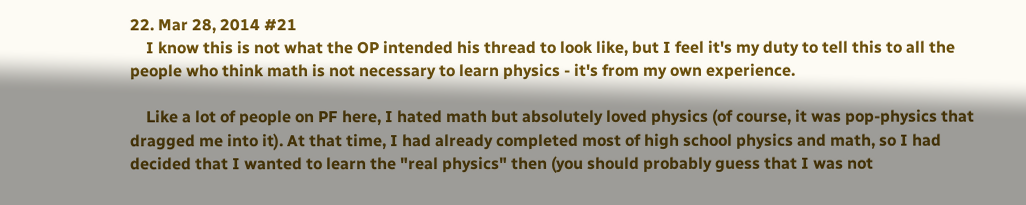22. Mar 28, 2014 #21
    I know this is not what the OP intended his thread to look like, but I feel it's my duty to tell this to all the people who think math is not necessary to learn physics - it's from my own experience.

    Like a lot of people on PF here, I hated math but absolutely loved physics (of course, it was pop-physics that dragged me into it). At that time, I had already completed most of high school physics and math, so I had decided that I wanted to learn the "real physics" then (you should probably guess that I was not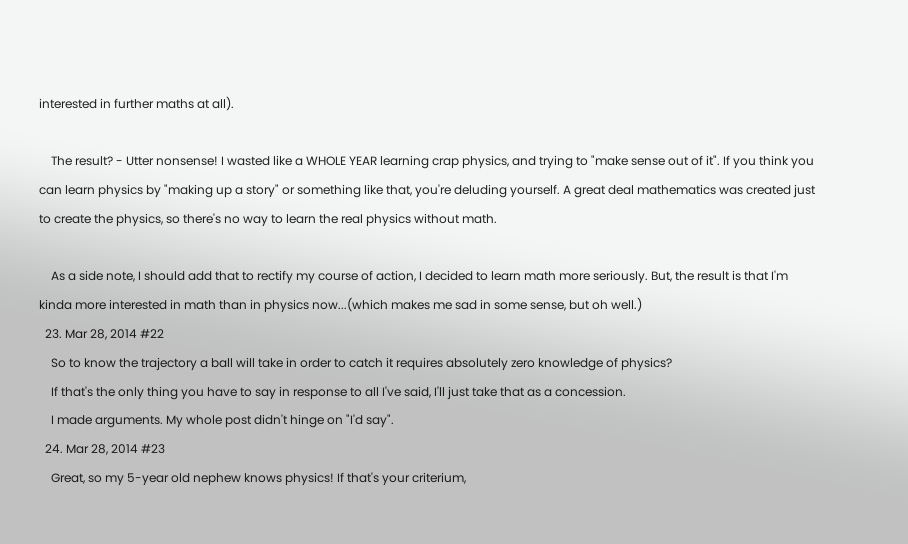interested in further maths at all).

    The result? - Utter nonsense! I wasted like a WHOLE YEAR learning crap physics, and trying to "make sense out of it". If you think you can learn physics by "making up a story" or something like that, you're deluding yourself. A great deal mathematics was created just to create the physics, so there's no way to learn the real physics without math.

    As a side note, I should add that to rectify my course of action, I decided to learn math more seriously. But, the result is that I'm kinda more interested in math than in physics now...(which makes me sad in some sense, but oh well.)
  23. Mar 28, 2014 #22
    So to know the trajectory a ball will take in order to catch it requires absolutely zero knowledge of physics?
    If that's the only thing you have to say in response to all I've said, I'll just take that as a concession.
    I made arguments. My whole post didn't hinge on "I'd say".
  24. Mar 28, 2014 #23
    Great, so my 5-year old nephew knows physics! If that's your criterium,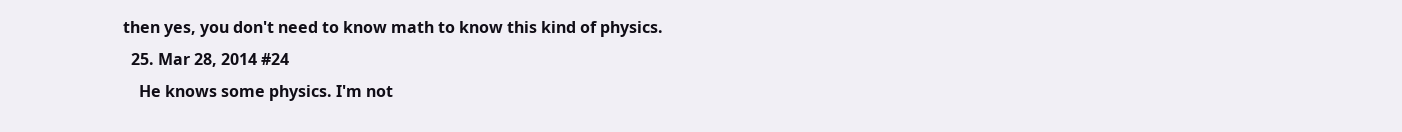then yes, you don't need to know math to know this kind of physics.
  25. Mar 28, 2014 #24
    He knows some physics. I'm not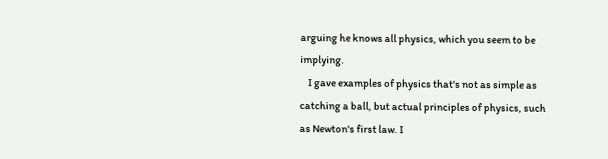arguing he knows all physics, which you seem to be implying.
    I gave examples of physics that's not as simple as catching a ball, but actual principles of physics, such as Newton's first law. I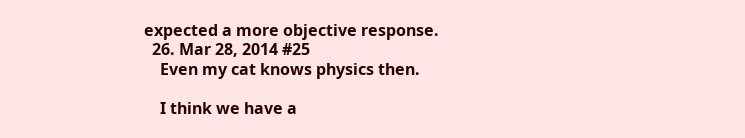expected a more objective response.
  26. Mar 28, 2014 #25
    Even my cat knows physics then.

    I think we have a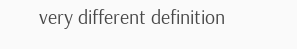very different definition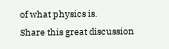of what physics is.
Share this great discussion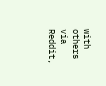with others via Reddit,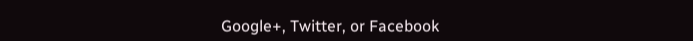Google+, Twitter, or Facebook